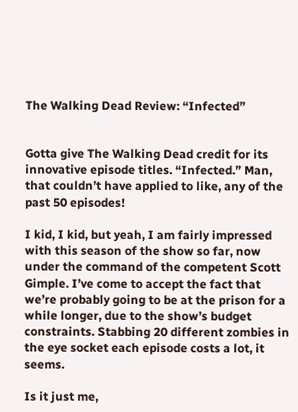The Walking Dead Review: “Infected”


Gotta give The Walking Dead credit for its innovative episode titles. “Infected.” Man, that couldn’t have applied to like, any of the past 50 episodes!

I kid, I kid, but yeah, I am fairly impressed with this season of the show so far, now under the command of the competent Scott Gimple. I’ve come to accept the fact that we’re probably going to be at the prison for a while longer, due to the show’s budget constraints. Stabbing 20 different zombies in the eye socket each episode costs a lot, it seems.

Is it just me,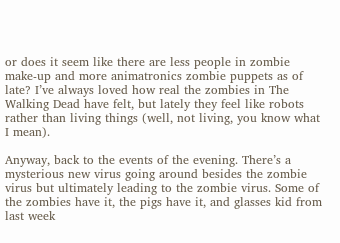or does it seem like there are less people in zombie make-up and more animatronics zombie puppets as of late? I’ve always loved how real the zombies in The Walking Dead have felt, but lately they feel like robots rather than living things (well, not living, you know what I mean).

Anyway, back to the events of the evening. There’s a mysterious new virus going around besides the zombie virus but ultimately leading to the zombie virus. Some of the zombies have it, the pigs have it, and glasses kid from last week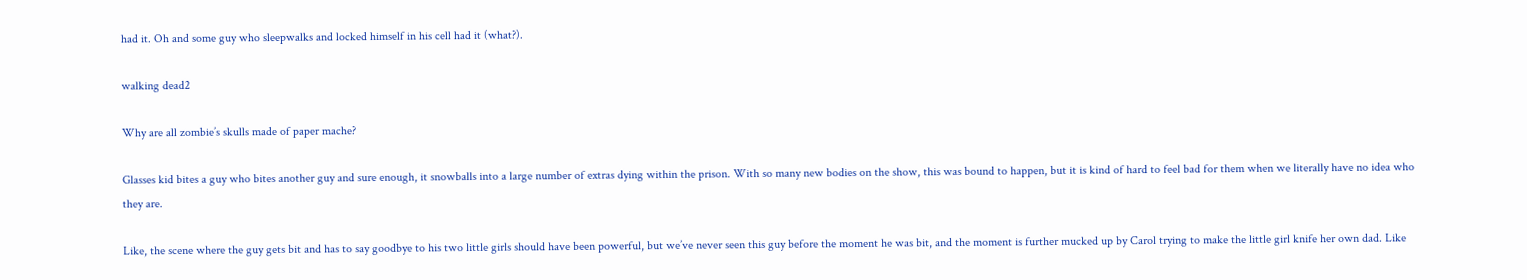had it. Oh and some guy who sleepwalks and locked himself in his cell had it (what?).

walking dead2

Why are all zombie’s skulls made of paper mache?

Glasses kid bites a guy who bites another guy and sure enough, it snowballs into a large number of extras dying within the prison. With so many new bodies on the show, this was bound to happen, but it is kind of hard to feel bad for them when we literally have no idea who they are.

Like, the scene where the guy gets bit and has to say goodbye to his two little girls should have been powerful, but we’ve never seen this guy before the moment he was bit, and the moment is further mucked up by Carol trying to make the little girl knife her own dad. Like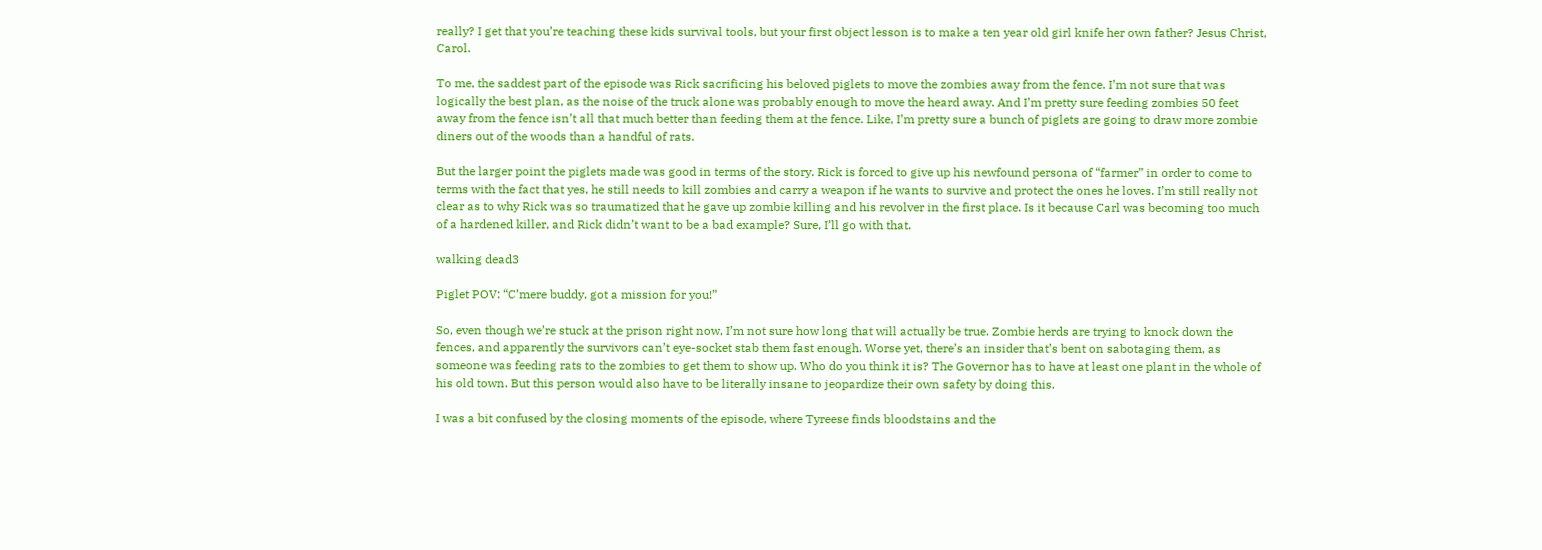really? I get that you’re teaching these kids survival tools, but your first object lesson is to make a ten year old girl knife her own father? Jesus Christ, Carol.

To me, the saddest part of the episode was Rick sacrificing his beloved piglets to move the zombies away from the fence. I’m not sure that was logically the best plan, as the noise of the truck alone was probably enough to move the heard away. And I’m pretty sure feeding zombies 50 feet away from the fence isn’t all that much better than feeding them at the fence. Like, I’m pretty sure a bunch of piglets are going to draw more zombie diners out of the woods than a handful of rats.

But the larger point the piglets made was good in terms of the story. Rick is forced to give up his newfound persona of “farmer” in order to come to terms with the fact that yes, he still needs to kill zombies and carry a weapon if he wants to survive and protect the ones he loves. I’m still really not clear as to why Rick was so traumatized that he gave up zombie killing and his revolver in the first place. Is it because Carl was becoming too much of a hardened killer, and Rick didn’t want to be a bad example? Sure, I’ll go with that.

walking dead3

Piglet POV: “C’mere buddy, got a mission for you!”

So, even though we’re stuck at the prison right now, I’m not sure how long that will actually be true. Zombie herds are trying to knock down the fences, and apparently the survivors can’t eye-socket stab them fast enough. Worse yet, there’s an insider that’s bent on sabotaging them, as someone was feeding rats to the zombies to get them to show up. Who do you think it is? The Governor has to have at least one plant in the whole of his old town. But this person would also have to be literally insane to jeopardize their own safety by doing this.

I was a bit confused by the closing moments of the episode, where Tyreese finds bloodstains and the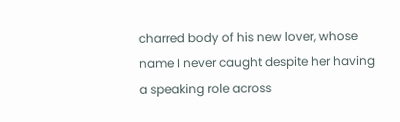charred body of his new lover, whose name I never caught despite her having a speaking role across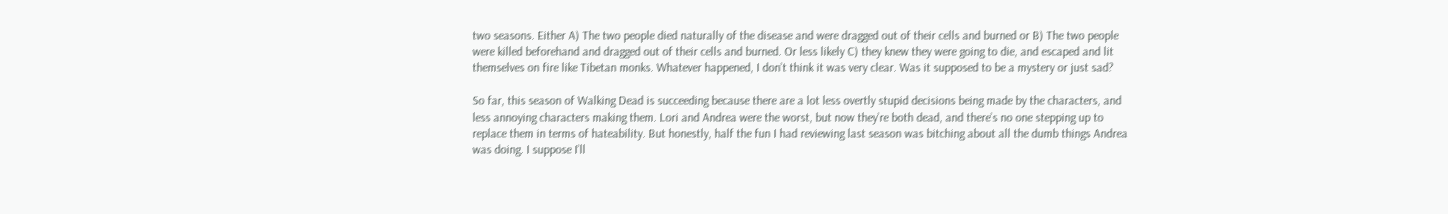two seasons. Either A) The two people died naturally of the disease and were dragged out of their cells and burned or B) The two people were killed beforehand and dragged out of their cells and burned. Or less likely C) they knew they were going to die, and escaped and lit themselves on fire like Tibetan monks. Whatever happened, I don’t think it was very clear. Was it supposed to be a mystery or just sad?

So far, this season of Walking Dead is succeeding because there are a lot less overtly stupid decisions being made by the characters, and less annoying characters making them. Lori and Andrea were the worst, but now they’re both dead, and there’s no one stepping up to replace them in terms of hateability. But honestly, half the fun I had reviewing last season was bitching about all the dumb things Andrea was doing. I suppose I’ll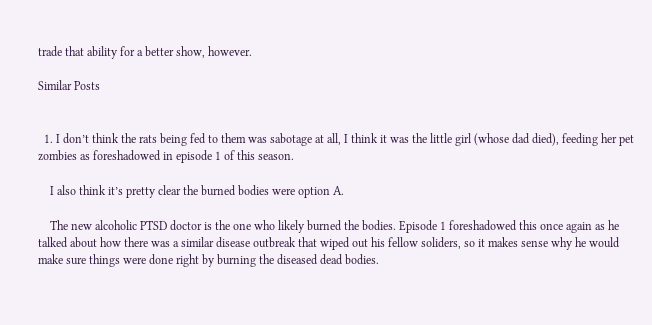trade that ability for a better show, however.

Similar Posts


  1. I don’t think the rats being fed to them was sabotage at all, I think it was the little girl (whose dad died), feeding her pet zombies as foreshadowed in episode 1 of this season.

    I also think it’s pretty clear the burned bodies were option A.

    The new alcoholic PTSD doctor is the one who likely burned the bodies. Episode 1 foreshadowed this once again as he talked about how there was a similar disease outbreak that wiped out his fellow soliders, so it makes sense why he would make sure things were done right by burning the diseased dead bodies.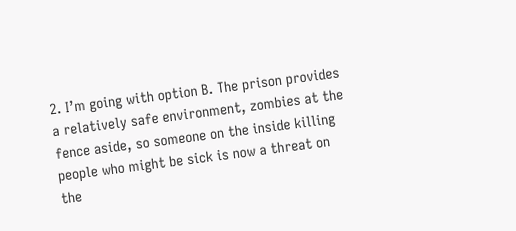2. I’m going with option B. The prison provides a relatively safe environment, zombies at the fence aside, so someone on the inside killing people who might be sick is now a threat on the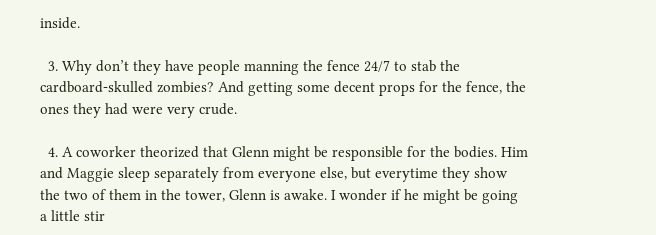inside.

  3. Why don’t they have people manning the fence 24/7 to stab the cardboard-skulled zombies? And getting some decent props for the fence, the ones they had were very crude.

  4. A coworker theorized that Glenn might be responsible for the bodies. Him and Maggie sleep separately from everyone else, but everytime they show the two of them in the tower, Glenn is awake. I wonder if he might be going a little stir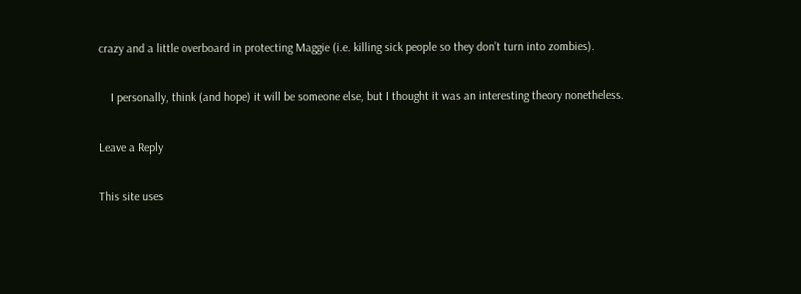crazy and a little overboard in protecting Maggie (i.e. killing sick people so they don’t turn into zombies).

    I personally, think (and hope) it will be someone else, but I thought it was an interesting theory nonetheless.

Leave a Reply

This site uses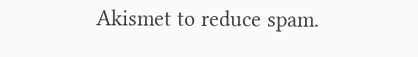Akismet to reduce spam.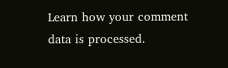Learn how your comment data is processed.